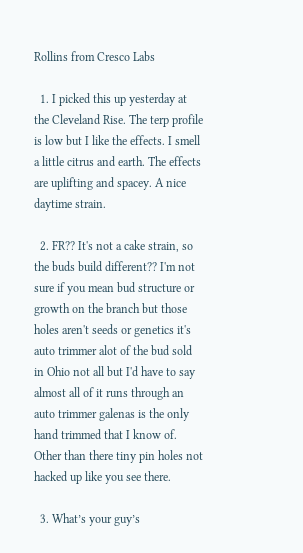Rollins from Cresco Labs

  1. I picked this up yesterday at the Cleveland Rise. The terp profile is low but I like the effects. I smell a little citrus and earth. The effects are uplifting and spacey. A nice daytime strain.

  2. FR?? It's not a cake strain, so the buds build different?? I'm not sure if you mean bud structure or growth on the branch but those holes aren't seeds or genetics it's auto trimmer alot of the bud sold in Ohio not all but I'd have to say almost all of it runs through an auto trimmer galenas is the only hand trimmed that I know of. Other than there tiny pin holes not hacked up like you see there.

  3. What’s your guy’s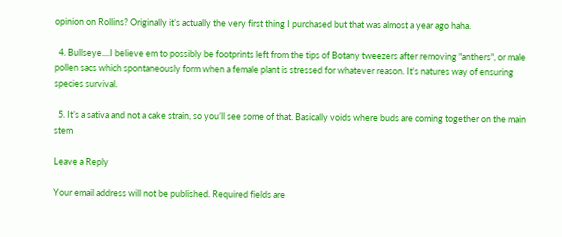opinion on Rollins? Originally it’s actually the very first thing I purchased but that was almost a year ago haha.

  4. Bullseye....I believe em to possibly be footprints left from the tips of Botany tweezers after removing "anthers", or male pollen sacs which spontaneously form when a female plant is stressed for whatever reason. It's natures way of ensuring species survival.

  5. It’s a sativa and not a cake strain, so you’ll see some of that. Basically voids where buds are coming together on the main stem

Leave a Reply

Your email address will not be published. Required fields are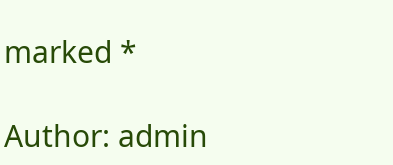marked *

Author: admin